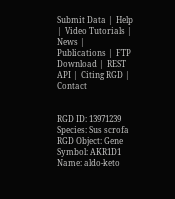Submit Data |  Help |  Video Tutorials |  News |  Publications |  FTP Download |  REST API |  Citing RGD |  Contact


RGD ID: 13971239
Species: Sus scrofa
RGD Object: Gene
Symbol: AKR1D1
Name: aldo-keto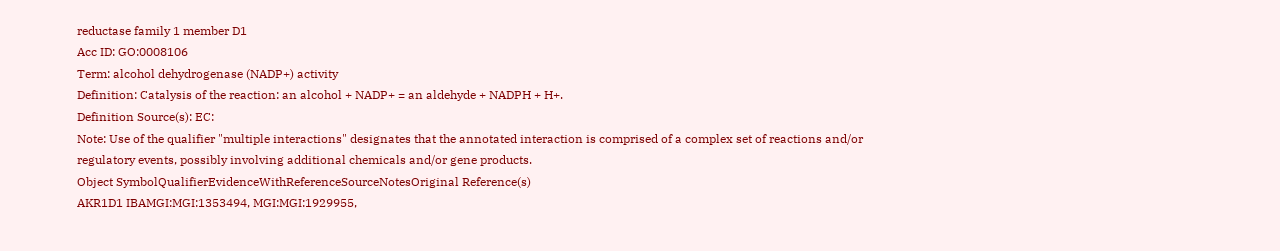reductase family 1 member D1
Acc ID: GO:0008106
Term: alcohol dehydrogenase (NADP+) activity
Definition: Catalysis of the reaction: an alcohol + NADP+ = an aldehyde + NADPH + H+.
Definition Source(s): EC:
Note: Use of the qualifier "multiple interactions" designates that the annotated interaction is comprised of a complex set of reactions and/or regulatory events, possibly involving additional chemicals and/or gene products.
Object SymbolQualifierEvidenceWithReferenceSourceNotesOriginal Reference(s)
AKR1D1 IBAMGI:MGI:1353494, MGI:MGI:1929955,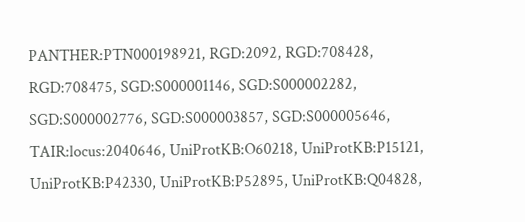PANTHER:PTN000198921, RGD:2092, RGD:708428, RGD:708475, SGD:S000001146, SGD:S000002282, SGD:S000002776, SGD:S000003857, SGD:S000005646, TAIR:locus:2040646, UniProtKB:O60218, UniProtKB:P15121, UniProtKB:P42330, UniProtKB:P52895, UniProtKB:Q04828,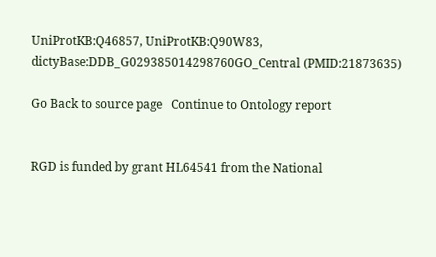UniProtKB:Q46857, UniProtKB:Q90W83, dictyBase:DDB_G029385014298760GO_Central (PMID:21873635)

Go Back to source page   Continue to Ontology report


RGD is funded by grant HL64541 from the National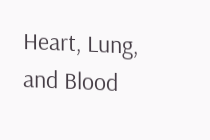Heart, Lung, and Blood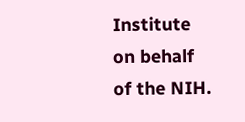Institute on behalf of the NIH.